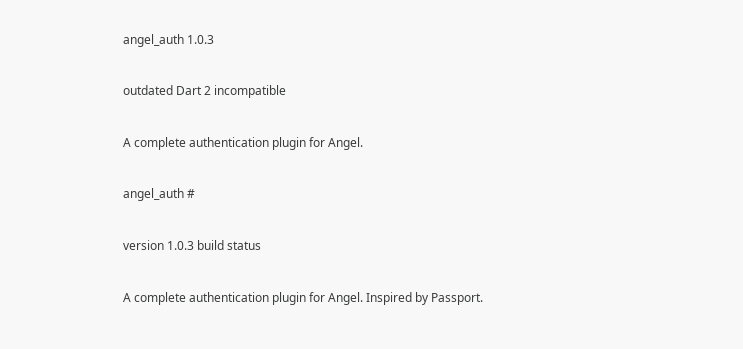angel_auth 1.0.3

outdated Dart 2 incompatible

A complete authentication plugin for Angel.

angel_auth #

version 1.0.3 build status

A complete authentication plugin for Angel. Inspired by Passport.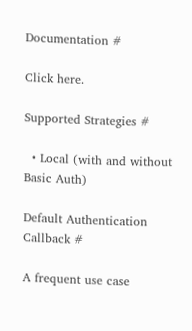Documentation #

Click here.

Supported Strategies #

  • Local (with and without Basic Auth)

Default Authentication Callback #

A frequent use case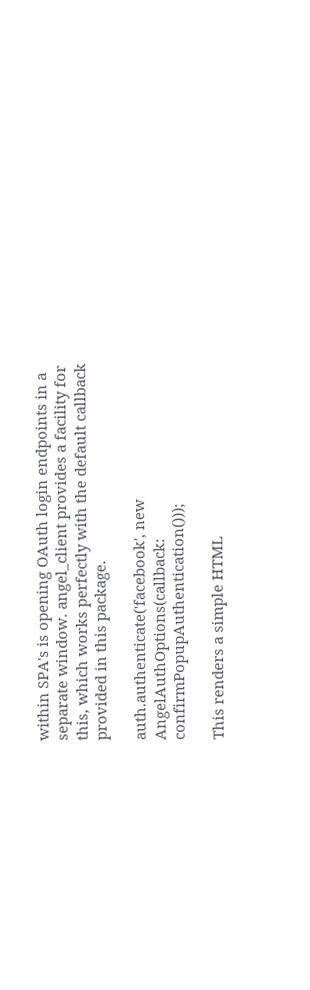within SPA's is opening OAuth login endpoints in a separate window. angel_client provides a facility for this, which works perfectly with the default callback provided in this package.

auth.authenticate('facebook', new AngelAuthOptions(callback: confirmPopupAuthentication()));

This renders a simple HTML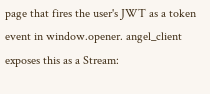page that fires the user's JWT as a token event in window.opener. angel_client exposes this as a Stream: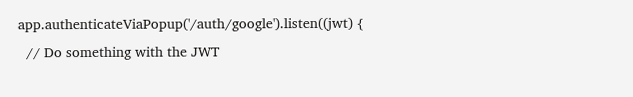app.authenticateViaPopup('/auth/google').listen((jwt) {
  // Do something with the JWT